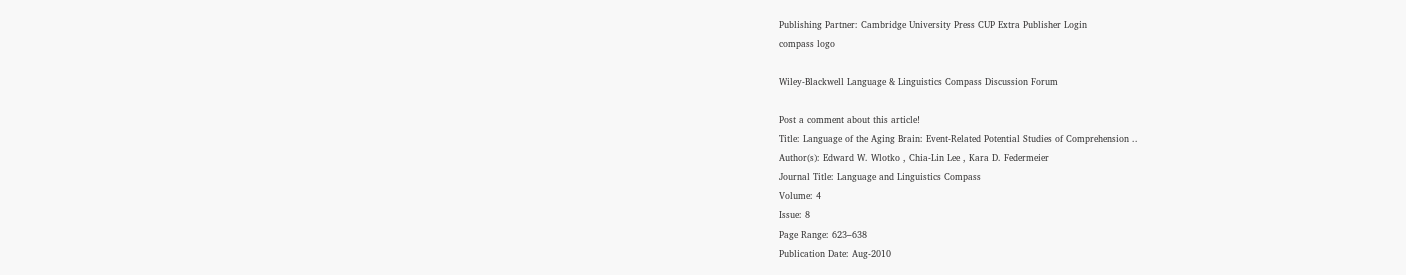Publishing Partner: Cambridge University Press CUP Extra Publisher Login
compass logo

Wiley-Blackwell Language & Linguistics Compass Discussion Forum

Post a comment about this article!
Title: Language of the Aging Brain: Event-Related Potential Studies of Comprehension ..
Author(s): Edward W. Wlotko , Chia-Lin Lee , Kara D. Federmeier
Journal Title: Language and Linguistics Compass
Volume: 4
Issue: 8
Page Range: 623–638
Publication Date: Aug-2010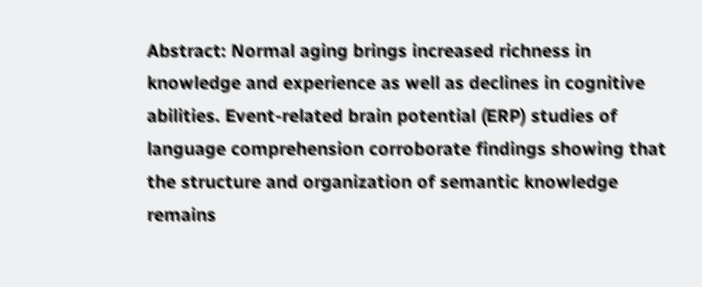Abstract: Normal aging brings increased richness in knowledge and experience as well as declines in cognitive abilities. Event-related brain potential (ERP) studies of language comprehension corroborate findings showing that the structure and organization of semantic knowledge remains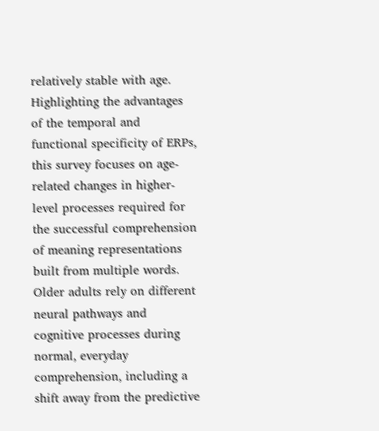relatively stable with age. Highlighting the advantages of the temporal and functional specificity of ERPs, this survey focuses on age-related changes in higher-level processes required for the successful comprehension of meaning representations built from multiple words. Older adults rely on different neural pathways and cognitive processes during normal, everyday comprehension, including a shift away from the predictive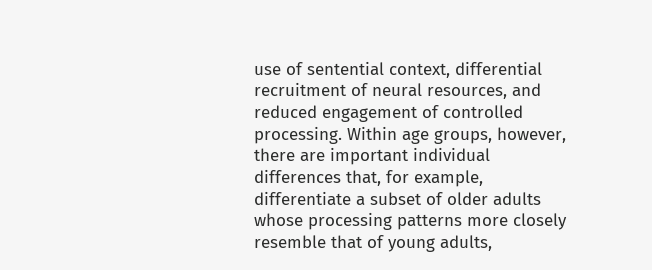use of sentential context, differential recruitment of neural resources, and reduced engagement of controlled processing. Within age groups, however, there are important individual differences that, for example, differentiate a subset of older adults whose processing patterns more closely resemble that of young adults,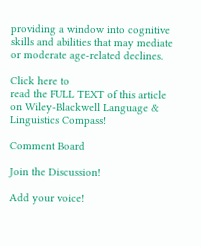providing a window into cognitive skills and abilities that may mediate or moderate age-related declines.

Click here to
read the FULL TEXT of this article on Wiley-Blackwell Language & Linguistics Compass!

Comment Board

Join the Discussion!

Add your voice!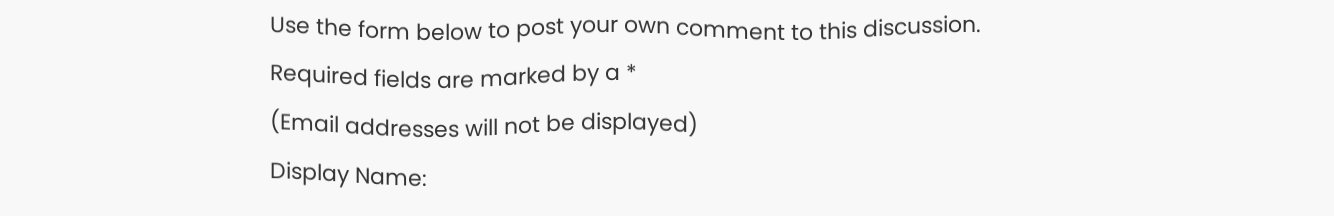Use the form below to post your own comment to this discussion.
Required fields are marked by a *
(Email addresses will not be displayed)
Display Name: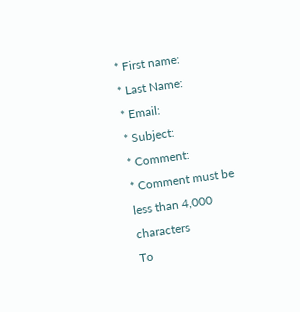* First name:
* Last Name:
* Email:
* Subject:
* Comment:
* Comment must be less than 4,000 characters
To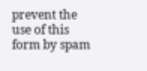prevent the use of this form by spam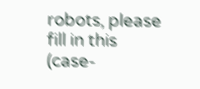robots, please fill in this (case-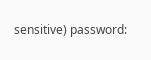sensitive) password: